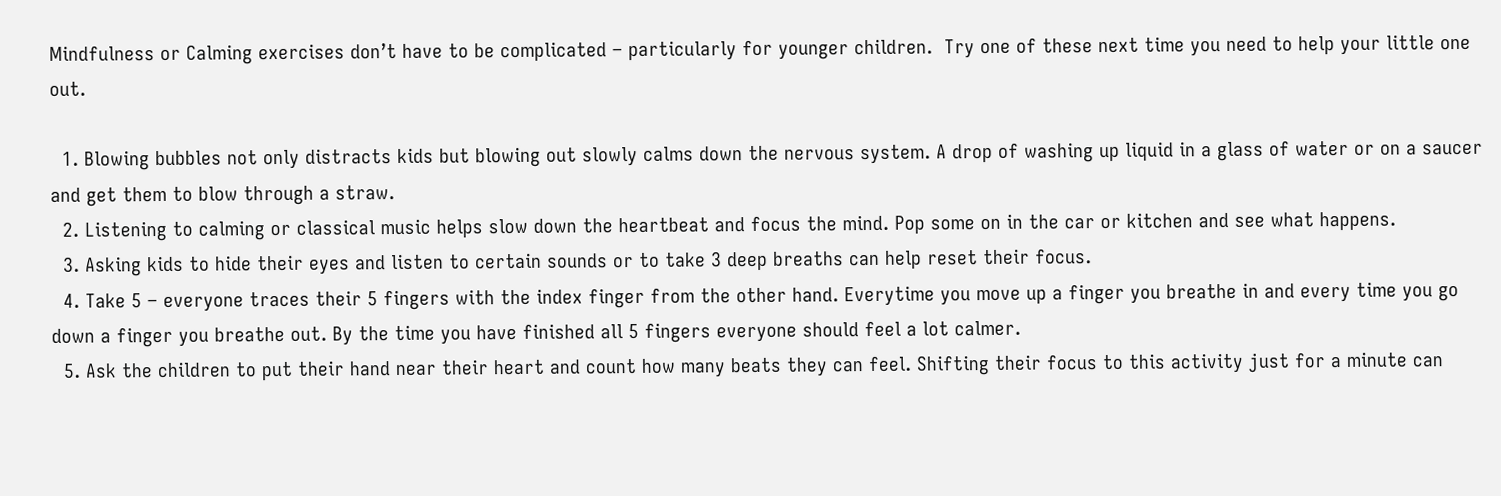Mindfulness or Calming exercises don’t have to be complicated – particularly for younger children.  Try one of these next time you need to help your little one out.

  1. Blowing bubbles not only distracts kids but blowing out slowly calms down the nervous system. A drop of washing up liquid in a glass of water or on a saucer and get them to blow through a straw.
  2. Listening to calming or classical music helps slow down the heartbeat and focus the mind. Pop some on in the car or kitchen and see what happens.
  3. Asking kids to hide their eyes and listen to certain sounds or to take 3 deep breaths can help reset their focus.
  4. Take 5 – everyone traces their 5 fingers with the index finger from the other hand. Everytime you move up a finger you breathe in and every time you go down a finger you breathe out. By the time you have finished all 5 fingers everyone should feel a lot calmer.
  5. Ask the children to put their hand near their heart and count how many beats they can feel. Shifting their focus to this activity just for a minute can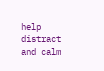help distract and calm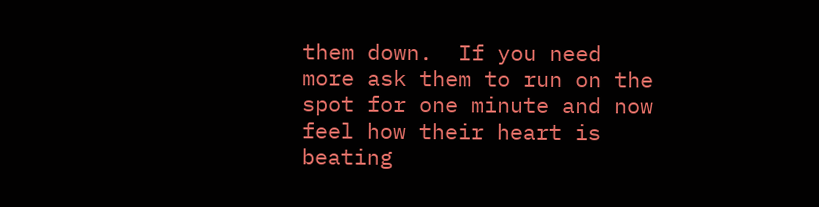them down.  If you need more ask them to run on the spot for one minute and now feel how their heart is beating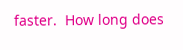faster.  How long does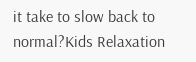it take to slow back to normal?Kids Relaxation